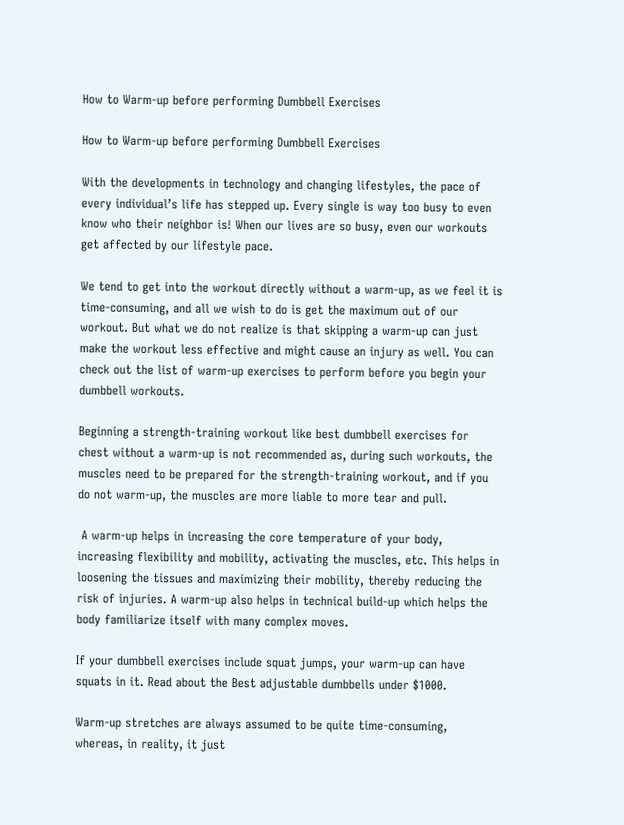How to Warm-up before performing Dumbbell Exercises

How to Warm-up before performing Dumbbell Exercises

With the developments in technology and changing lifestyles, the pace of every individual’s life has stepped up. Every single is way too busy to even know who their neighbor is! When our lives are so busy, even our workouts get affected by our lifestyle pace.

We tend to get into the workout directly without a warm-up, as we feel it is time-consuming, and all we wish to do is get the maximum out of our workout. But what we do not realize is that skipping a warm-up can just make the workout less effective and might cause an injury as well. You can check out the list of warm-up exercises to perform before you begin your dumbbell workouts.

Beginning a strength-training workout like best dumbbell exercises for chest without a warm-up is not recommended as, during such workouts, the muscles need to be prepared for the strength-training workout, and if you do not warm-up, the muscles are more liable to more tear and pull.

 A warm-up helps in increasing the core temperature of your body, increasing flexibility and mobility, activating the muscles, etc. This helps in loosening the tissues and maximizing their mobility, thereby reducing the risk of injuries. A warm-up also helps in technical build-up which helps the body familiarize itself with many complex moves.

If your dumbbell exercises include squat jumps, your warm-up can have squats in it. Read about the Best adjustable dumbbells under $1000.

Warm-up stretches are always assumed to be quite time-consuming, whereas, in reality, it just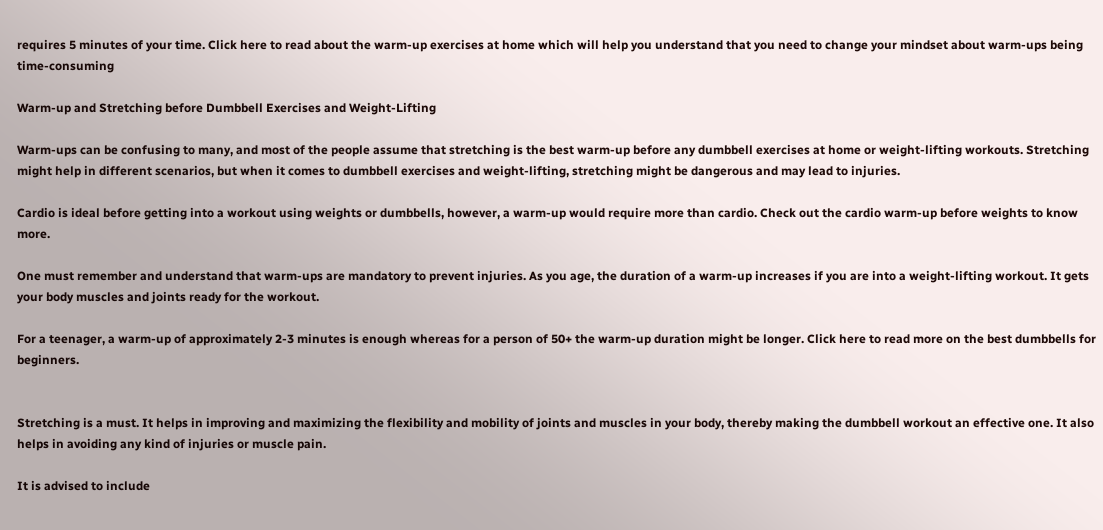requires 5 minutes of your time. Click here to read about the warm-up exercises at home which will help you understand that you need to change your mindset about warm-ups being time-consuming

Warm-up and Stretching before Dumbbell Exercises and Weight-Lifting

Warm-ups can be confusing to many, and most of the people assume that stretching is the best warm-up before any dumbbell exercises at home or weight-lifting workouts. Stretching might help in different scenarios, but when it comes to dumbbell exercises and weight-lifting, stretching might be dangerous and may lead to injuries.

Cardio is ideal before getting into a workout using weights or dumbbells, however, a warm-up would require more than cardio. Check out the cardio warm-up before weights to know more.

One must remember and understand that warm-ups are mandatory to prevent injuries. As you age, the duration of a warm-up increases if you are into a weight-lifting workout. It gets your body muscles and joints ready for the workout.

For a teenager, a warm-up of approximately 2-3 minutes is enough whereas for a person of 50+ the warm-up duration might be longer. Click here to read more on the best dumbbells for beginners.


Stretching is a must. It helps in improving and maximizing the flexibility and mobility of joints and muscles in your body, thereby making the dumbbell workout an effective one. It also helps in avoiding any kind of injuries or muscle pain.

It is advised to include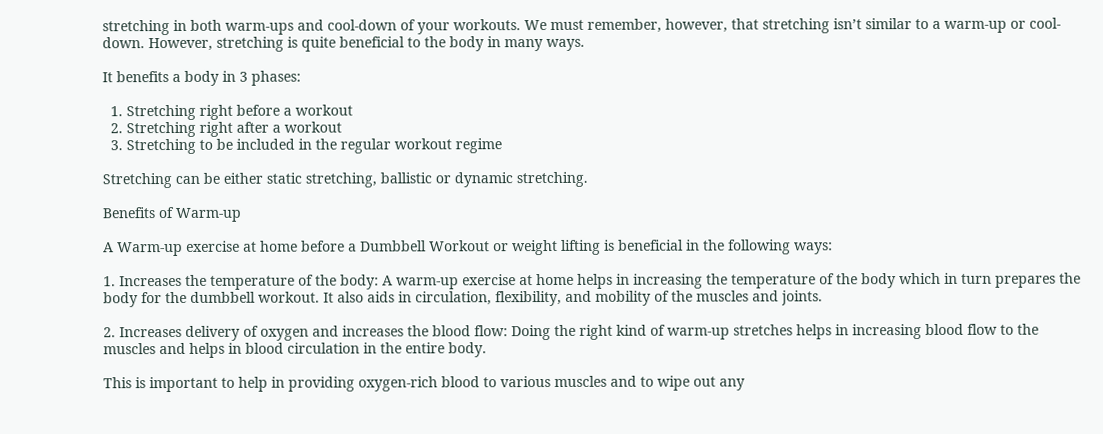stretching in both warm-ups and cool-down of your workouts. We must remember, however, that stretching isn’t similar to a warm-up or cool-down. However, stretching is quite beneficial to the body in many ways.

It benefits a body in 3 phases:

  1. Stretching right before a workout
  2. Stretching right after a workout
  3. Stretching to be included in the regular workout regime

Stretching can be either static stretching, ballistic or dynamic stretching.

Benefits of Warm-up

A Warm-up exercise at home before a Dumbbell Workout or weight lifting is beneficial in the following ways:

1. Increases the temperature of the body: A warm-up exercise at home helps in increasing the temperature of the body which in turn prepares the body for the dumbbell workout. It also aids in circulation, flexibility, and mobility of the muscles and joints.

2. Increases delivery of oxygen and increases the blood flow: Doing the right kind of warm-up stretches helps in increasing blood flow to the muscles and helps in blood circulation in the entire body.

This is important to help in providing oxygen-rich blood to various muscles and to wipe out any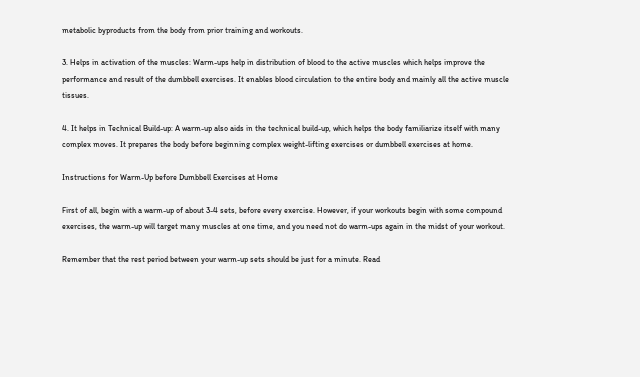metabolic byproducts from the body from prior training and workouts.

3. Helps in activation of the muscles: Warm-ups help in distribution of blood to the active muscles which helps improve the performance and result of the dumbbell exercises. It enables blood circulation to the entire body and mainly all the active muscle tissues.

4. It helps in Technical Build-up: A warm-up also aids in the technical build-up, which helps the body familiarize itself with many complex moves. It prepares the body before beginning complex weight-lifting exercises or dumbbell exercises at home.

Instructions for Warm-Up before Dumbbell Exercises at Home

First of all, begin with a warm-up of about 3-4 sets, before every exercise. However, if your workouts begin with some compound exercises, the warm-up will target many muscles at one time, and you need not do warm-ups again in the midst of your workout.

Remember that the rest period between your warm-up sets should be just for a minute. Read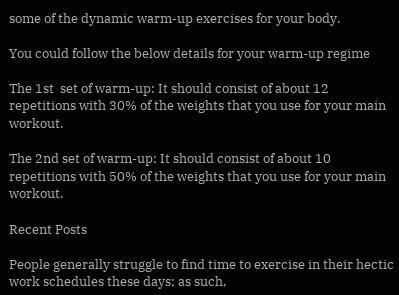some of the dynamic warm-up exercises for your body.

You could follow the below details for your warm-up regime

The 1st  set of warm-up: It should consist of about 12 repetitions with 30% of the weights that you use for your main workout.

The 2nd set of warm-up: It should consist of about 10 repetitions with 50% of the weights that you use for your main workout.

Recent Posts

People generally struggle to find time to exercise in their hectic work schedules these days; as such,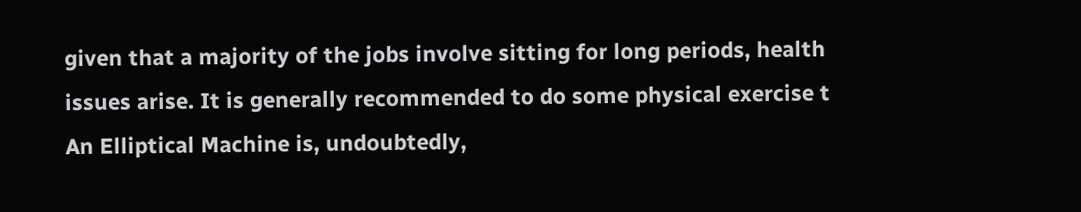given that a majority of the jobs involve sitting for long periods, health issues arise. It is generally recommended to do some physical exercise t
An Elliptical Machine is, undoubtedly,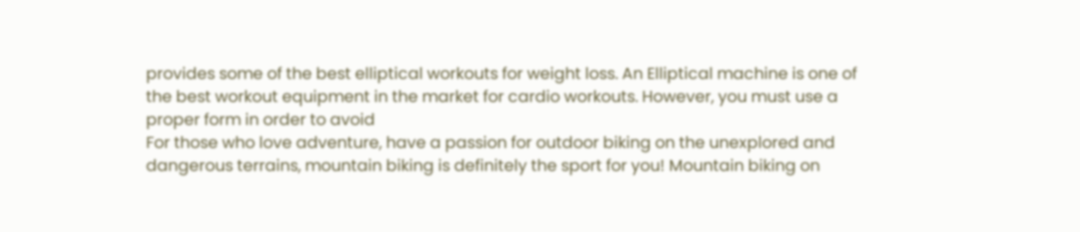provides some of the best elliptical workouts for weight loss. An Elliptical machine is one of the best workout equipment in the market for cardio workouts. However, you must use a proper form in order to avoid
For those who love adventure, have a passion for outdoor biking on the unexplored and dangerous terrains, mountain biking is definitely the sport for you! Mountain biking on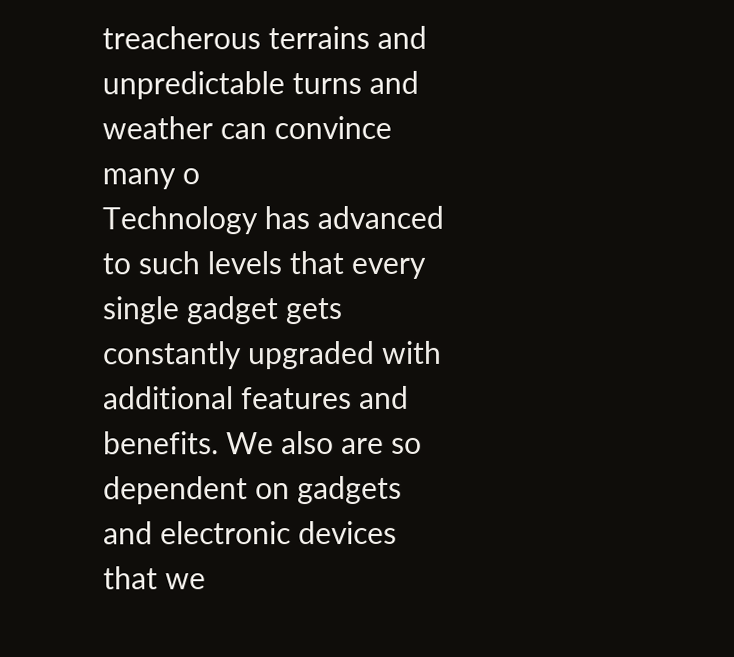treacherous terrains and unpredictable turns and weather can convince many o
Technology has advanced to such levels that every single gadget gets constantly upgraded with additional features and benefits. We also are so dependent on gadgets and electronic devices that we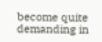become quite demanding in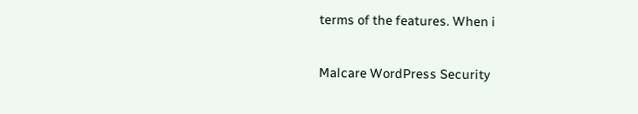terms of the features. When i

Malcare WordPress Security